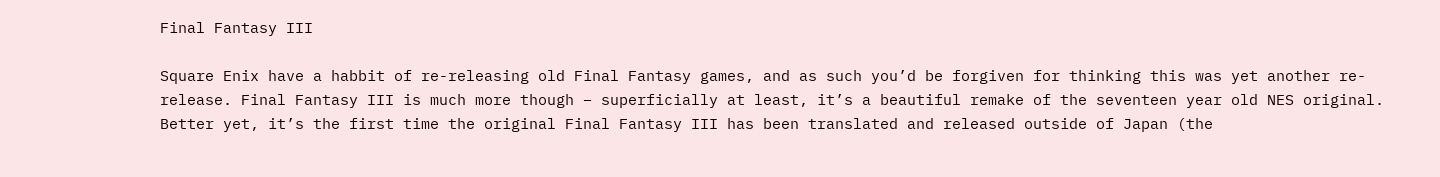Final Fantasy III

Square Enix have a habbit of re-releasing old Final Fantasy games, and as such you’d be forgiven for thinking this was yet another re-release. Final Fantasy III is much more though – superficially at least, it’s a beautiful remake of the seventeen year old NES original. Better yet, it’s the first time the original Final Fantasy III has been translated and released outside of Japan (the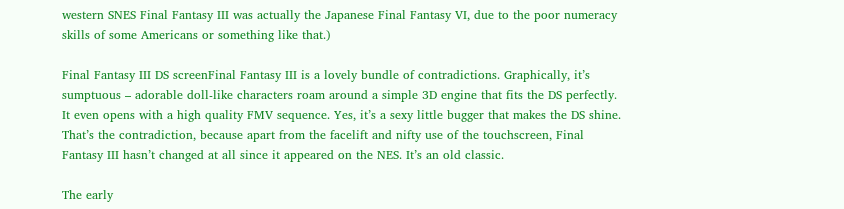western SNES Final Fantasy III was actually the Japanese Final Fantasy VI, due to the poor numeracy skills of some Americans or something like that.)

Final Fantasy III DS screenFinal Fantasy III is a lovely bundle of contradictions. Graphically, it’s sumptuous – adorable doll-like characters roam around a simple 3D engine that fits the DS perfectly. It even opens with a high quality FMV sequence. Yes, it’s a sexy little bugger that makes the DS shine. That’s the contradiction, because apart from the facelift and nifty use of the touchscreen, Final Fantasy III hasn’t changed at all since it appeared on the NES. It’s an old classic.

The early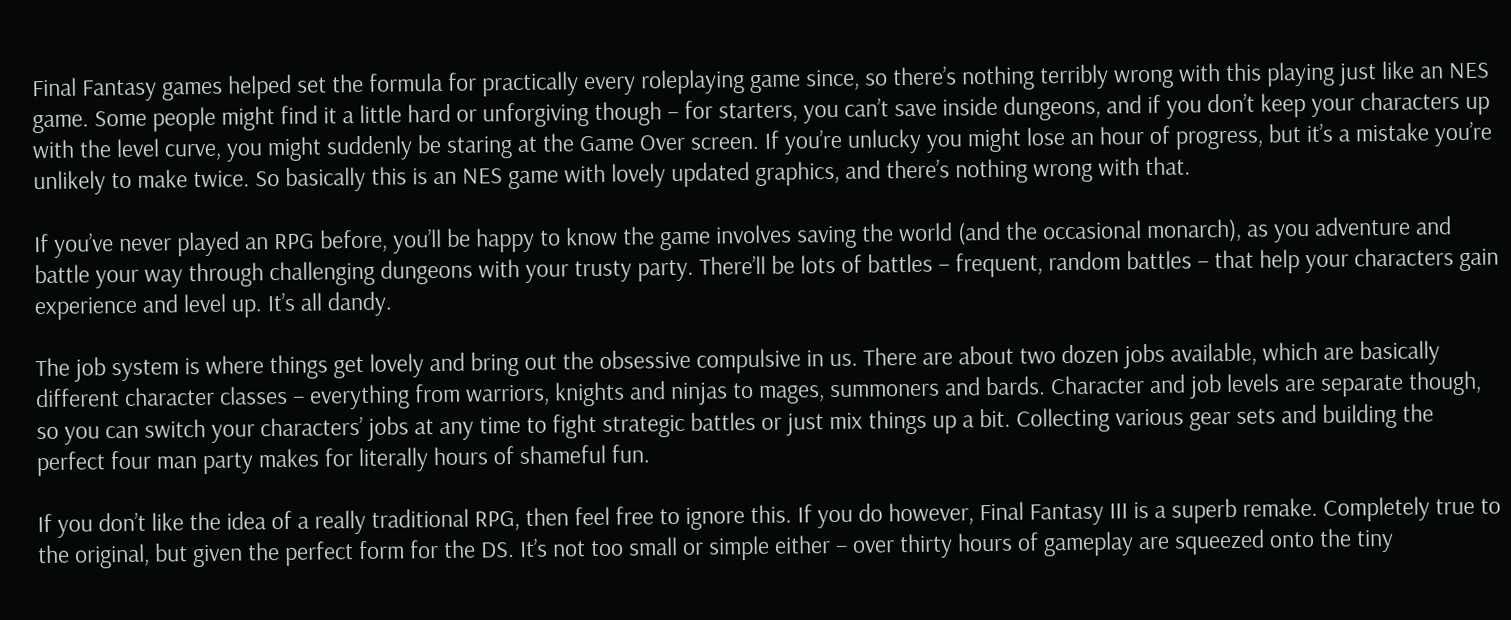Final Fantasy games helped set the formula for practically every roleplaying game since, so there’s nothing terribly wrong with this playing just like an NES game. Some people might find it a little hard or unforgiving though – for starters, you can’t save inside dungeons, and if you don’t keep your characters up with the level curve, you might suddenly be staring at the Game Over screen. If you’re unlucky you might lose an hour of progress, but it’s a mistake you’re unlikely to make twice. So basically this is an NES game with lovely updated graphics, and there’s nothing wrong with that.

If you’ve never played an RPG before, you’ll be happy to know the game involves saving the world (and the occasional monarch), as you adventure and battle your way through challenging dungeons with your trusty party. There’ll be lots of battles – frequent, random battles – that help your characters gain experience and level up. It’s all dandy.

The job system is where things get lovely and bring out the obsessive compulsive in us. There are about two dozen jobs available, which are basically different character classes – everything from warriors, knights and ninjas to mages, summoners and bards. Character and job levels are separate though, so you can switch your characters’ jobs at any time to fight strategic battles or just mix things up a bit. Collecting various gear sets and building the perfect four man party makes for literally hours of shameful fun.

If you don’t like the idea of a really traditional RPG, then feel free to ignore this. If you do however, Final Fantasy III is a superb remake. Completely true to the original, but given the perfect form for the DS. It’s not too small or simple either – over thirty hours of gameplay are squeezed onto the tiny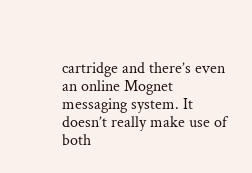cartridge and there’s even an online Mognet messaging system. It doesn’t really make use of both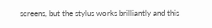screens, but the stylus works brilliantly and this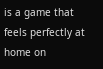is a game that feels perfectly at home on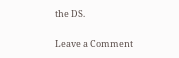the DS.

Leave a Comment